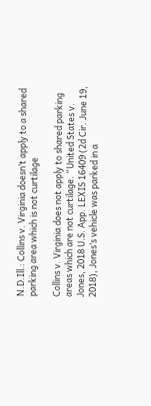N.D.Ill.: Collins v. Virginia doesn’t apply to a shared parking area which is not curtilage

Collins v. Virginia does not apply to shared parking areas which are not curtilage. “United States v. Jones, 2018 U.S. App. LEXIS 16409 (2d Cir. June 19, 2018), Jones’s vehicle was parked in a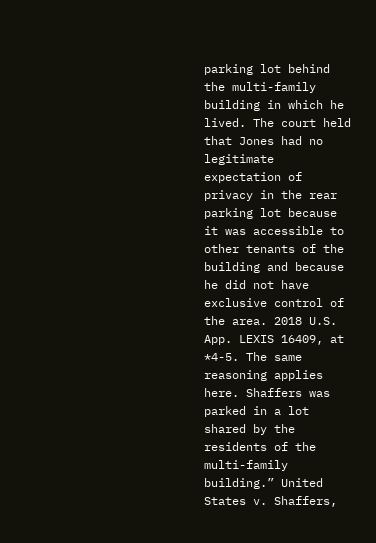parking lot behind the multi-family building in which he lived. The court held that Jones had no legitimate expectation of privacy in the rear parking lot because it was accessible to other tenants of the building and because he did not have exclusive control of the area. 2018 U.S. App. LEXIS 16409, at *4-5. The same reasoning applies here. Shaffers was parked in a lot shared by the residents of the multi-family building.” United States v. Shaffers,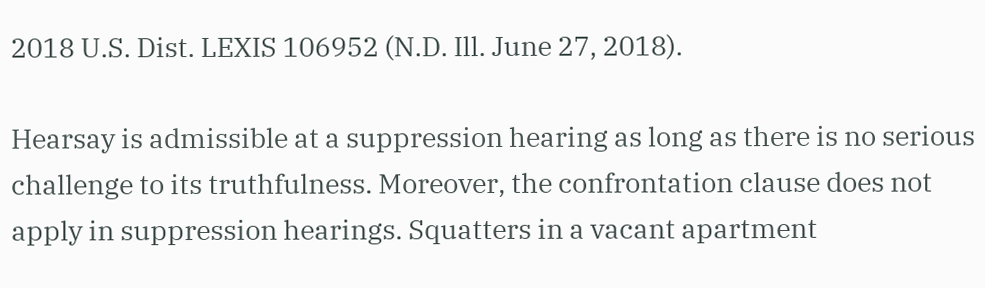2018 U.S. Dist. LEXIS 106952 (N.D. Ill. June 27, 2018).

Hearsay is admissible at a suppression hearing as long as there is no serious challenge to its truthfulness. Moreover, the confrontation clause does not apply in suppression hearings. Squatters in a vacant apartment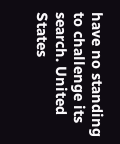have no standing to challenge its search. United States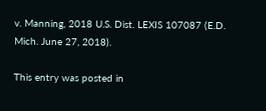v. Manning, 2018 U.S. Dist. LEXIS 107087 (E.D. Mich. June 27, 2018).

This entry was posted in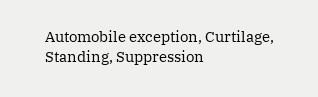Automobile exception, Curtilage, Standing, Suppression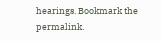hearings. Bookmark the permalink.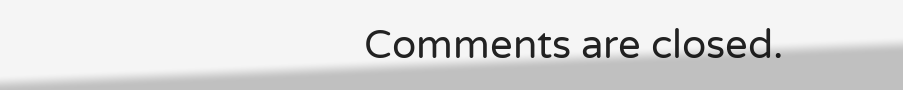Comments are closed.